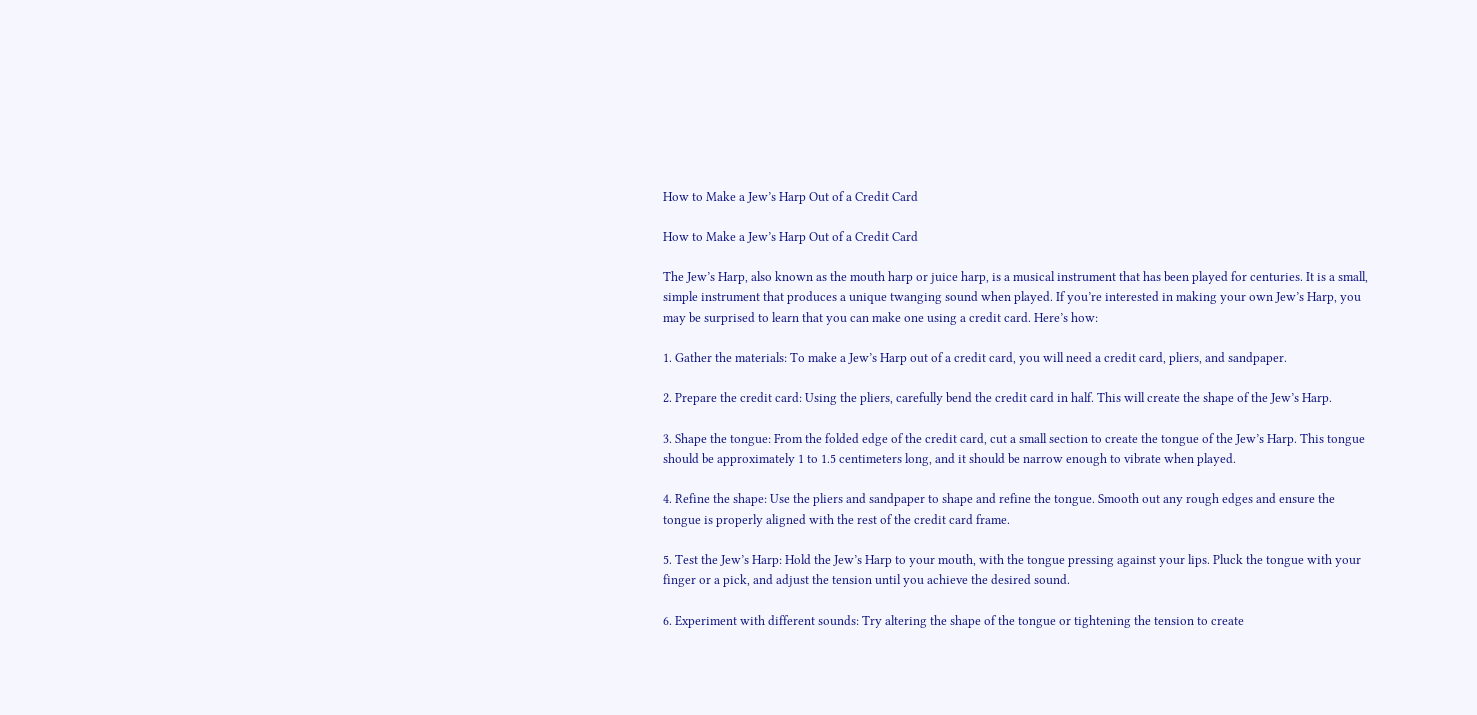How to Make a Jew’s Harp Out of a Credit Card

How to Make a Jew’s Harp Out of a Credit Card

The Jew’s Harp, also known as the mouth harp or juice harp, is a musical instrument that has been played for centuries. It is a small, simple instrument that produces a unique twanging sound when played. If you’re interested in making your own Jew’s Harp, you may be surprised to learn that you can make one using a credit card. Here’s how:

1. Gather the materials: To make a Jew’s Harp out of a credit card, you will need a credit card, pliers, and sandpaper.

2. Prepare the credit card: Using the pliers, carefully bend the credit card in half. This will create the shape of the Jew’s Harp.

3. Shape the tongue: From the folded edge of the credit card, cut a small section to create the tongue of the Jew’s Harp. This tongue should be approximately 1 to 1.5 centimeters long, and it should be narrow enough to vibrate when played.

4. Refine the shape: Use the pliers and sandpaper to shape and refine the tongue. Smooth out any rough edges and ensure the tongue is properly aligned with the rest of the credit card frame.

5. Test the Jew’s Harp: Hold the Jew’s Harp to your mouth, with the tongue pressing against your lips. Pluck the tongue with your finger or a pick, and adjust the tension until you achieve the desired sound.

6. Experiment with different sounds: Try altering the shape of the tongue or tightening the tension to create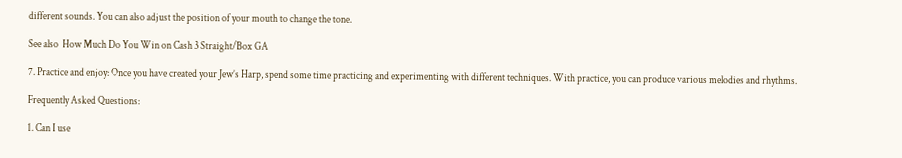different sounds. You can also adjust the position of your mouth to change the tone.

See also  How Much Do You Win on Cash 3 Straight/Box GA

7. Practice and enjoy: Once you have created your Jew’s Harp, spend some time practicing and experimenting with different techniques. With practice, you can produce various melodies and rhythms.

Frequently Asked Questions:

1. Can I use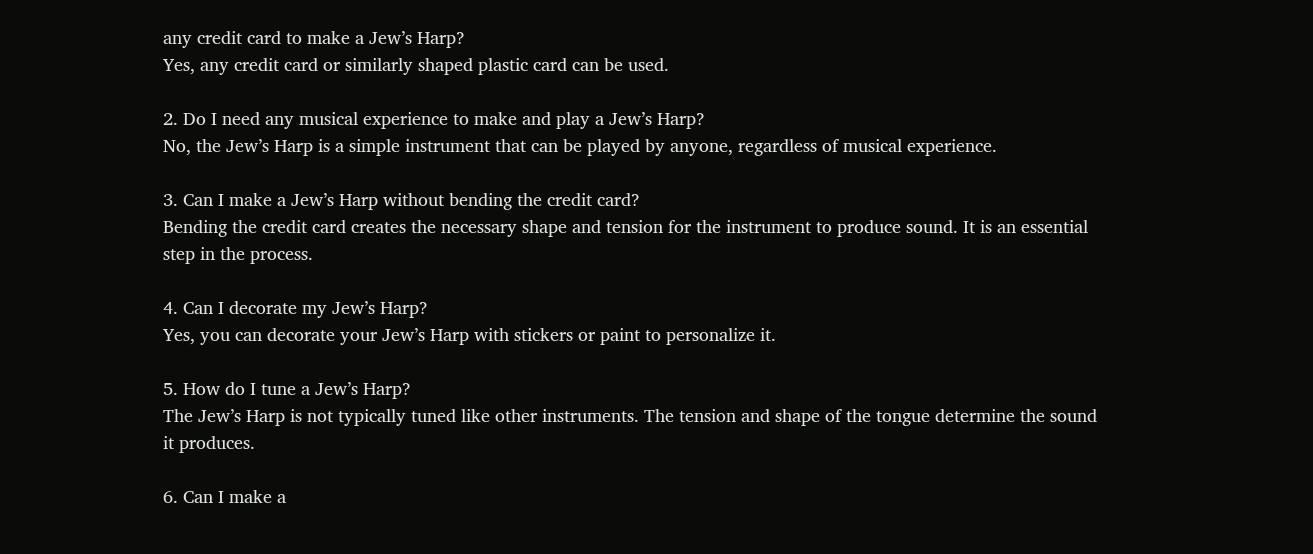any credit card to make a Jew’s Harp?
Yes, any credit card or similarly shaped plastic card can be used.

2. Do I need any musical experience to make and play a Jew’s Harp?
No, the Jew’s Harp is a simple instrument that can be played by anyone, regardless of musical experience.

3. Can I make a Jew’s Harp without bending the credit card?
Bending the credit card creates the necessary shape and tension for the instrument to produce sound. It is an essential step in the process.

4. Can I decorate my Jew’s Harp?
Yes, you can decorate your Jew’s Harp with stickers or paint to personalize it.

5. How do I tune a Jew’s Harp?
The Jew’s Harp is not typically tuned like other instruments. The tension and shape of the tongue determine the sound it produces.

6. Can I make a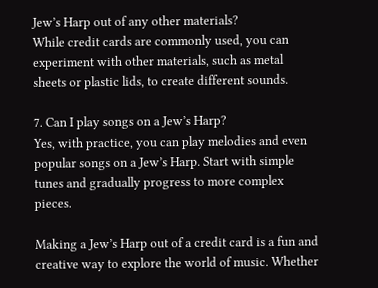Jew’s Harp out of any other materials?
While credit cards are commonly used, you can experiment with other materials, such as metal sheets or plastic lids, to create different sounds.

7. Can I play songs on a Jew’s Harp?
Yes, with practice, you can play melodies and even popular songs on a Jew’s Harp. Start with simple tunes and gradually progress to more complex pieces.

Making a Jew’s Harp out of a credit card is a fun and creative way to explore the world of music. Whether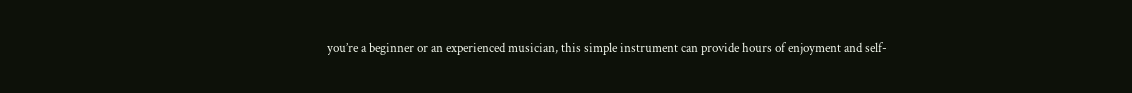you’re a beginner or an experienced musician, this simple instrument can provide hours of enjoyment and self-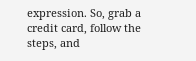expression. So, grab a credit card, follow the steps, and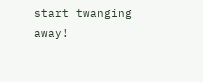start twanging away!